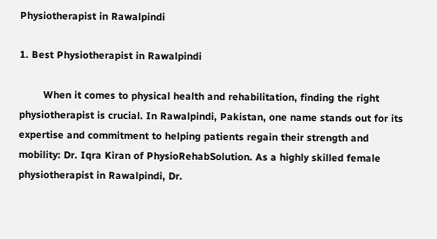Physiotherapist in Rawalpindi

1. Best Physiotherapist in Rawalpindi

        When it comes to physical health and rehabilitation, finding the right physiotherapist is crucial. In Rawalpindi, Pakistan, one name stands out for its expertise and commitment to helping patients regain their strength and mobility: Dr. Iqra Kiran of PhysioRehabSolution. As a highly skilled female physiotherapist in Rawalpindi, Dr.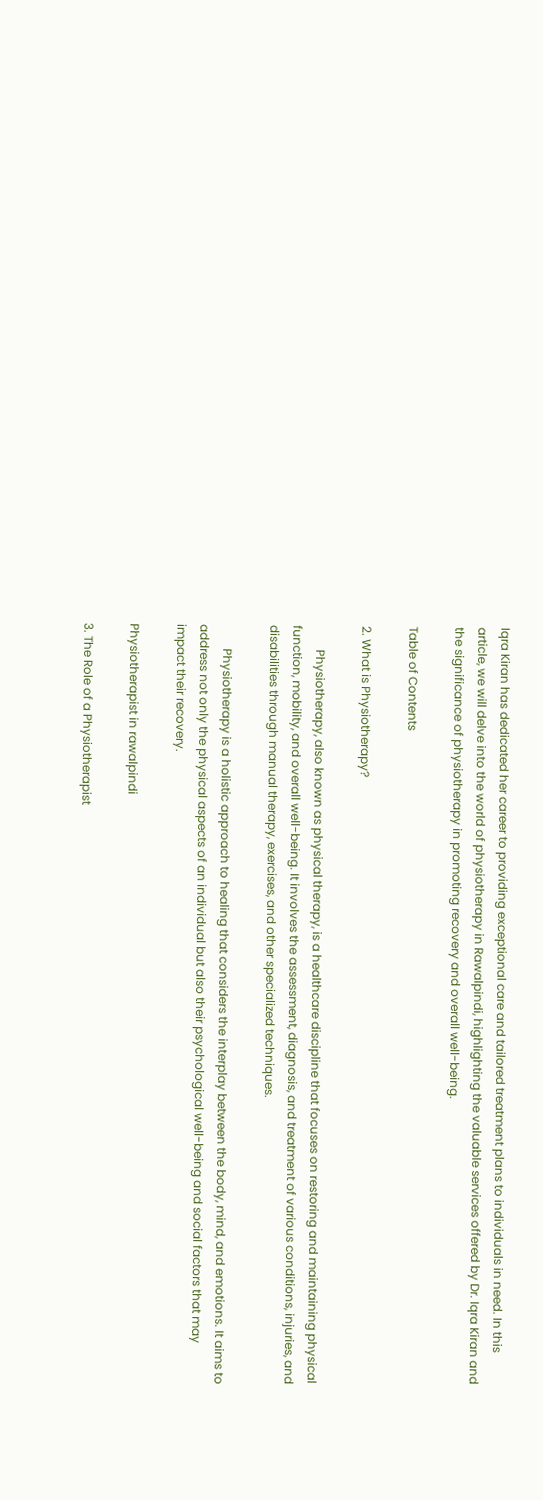Iqra Kiran has dedicated her career to providing exceptional care and tailored treatment plans to individuals in need. In this article, we will delve into the world of physiotherapy in Rawalpindi, highlighting the valuable services offered by Dr. Iqra Kiran and the significance of physiotherapy in promoting recovery and overall well-being.

Table of Contents

2. What is Physiotherapy?

        Physiotherapy, also known as physical therapy, is a healthcare discipline that focuses on restoring and maintaining physical function, mobility, and overall well-being. It involves the assessment, diagnosis, and treatment of various conditions, injuries, and disabilities through manual therapy, exercises, and other specialized techniques.

        Physiotherapy is a holistic approach to healing that considers the interplay between the body, mind, and emotions. It aims to address not only the physical aspects of an individual but also their psychological well-being and social factors that may impact their recovery.

Physiotherapist in rawalpindi

3. The Role of a Physiotherapist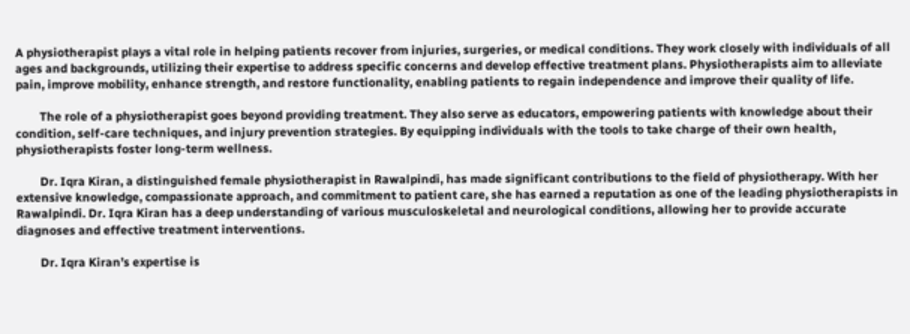A physiotherapist plays a vital role in helping patients recover from injuries, surgeries, or medical conditions. They work closely with individuals of all ages and backgrounds, utilizing their expertise to address specific concerns and develop effective treatment plans. Physiotherapists aim to alleviate pain, improve mobility, enhance strength, and restore functionality, enabling patients to regain independence and improve their quality of life.

        The role of a physiotherapist goes beyond providing treatment. They also serve as educators, empowering patients with knowledge about their condition, self-care techniques, and injury prevention strategies. By equipping individuals with the tools to take charge of their own health, physiotherapists foster long-term wellness.

        Dr. Iqra Kiran, a distinguished female physiotherapist in Rawalpindi, has made significant contributions to the field of physiotherapy. With her extensive knowledge, compassionate approach, and commitment to patient care, she has earned a reputation as one of the leading physiotherapists in Rawalpindi. Dr. Iqra Kiran has a deep understanding of various musculoskeletal and neurological conditions, allowing her to provide accurate diagnoses and effective treatment interventions.

        Dr. Iqra Kiran’s expertise is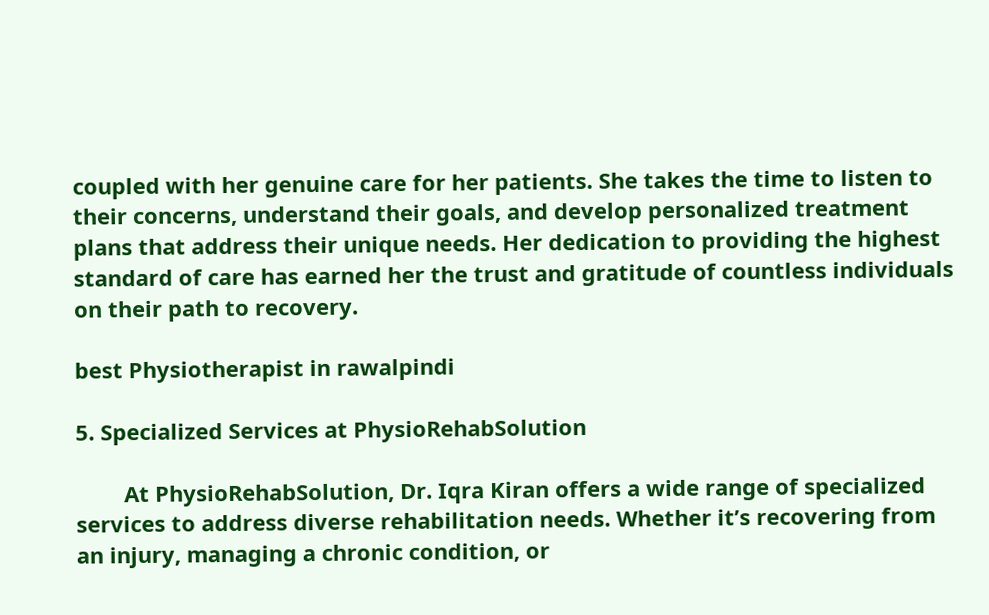coupled with her genuine care for her patients. She takes the time to listen to their concerns, understand their goals, and develop personalized treatment plans that address their unique needs. Her dedication to providing the highest standard of care has earned her the trust and gratitude of countless individuals on their path to recovery.

best Physiotherapist in rawalpindi

5. Specialized Services at PhysioRehabSolution

        At PhysioRehabSolution, Dr. Iqra Kiran offers a wide range of specialized services to address diverse rehabilitation needs. Whether it’s recovering from an injury, managing a chronic condition, or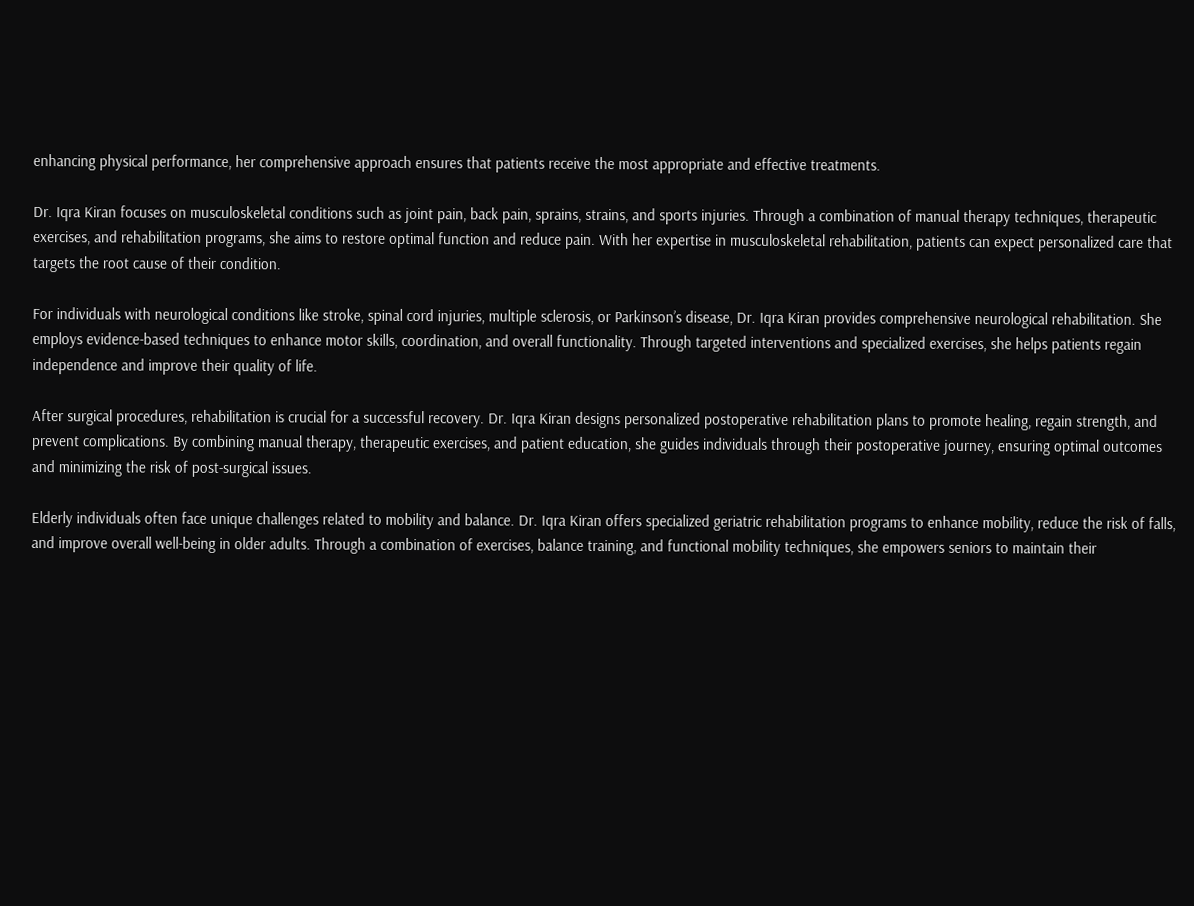enhancing physical performance, her comprehensive approach ensures that patients receive the most appropriate and effective treatments.

Dr. Iqra Kiran focuses on musculoskeletal conditions such as joint pain, back pain, sprains, strains, and sports injuries. Through a combination of manual therapy techniques, therapeutic exercises, and rehabilitation programs, she aims to restore optimal function and reduce pain. With her expertise in musculoskeletal rehabilitation, patients can expect personalized care that targets the root cause of their condition.

For individuals with neurological conditions like stroke, spinal cord injuries, multiple sclerosis, or Parkinson’s disease, Dr. Iqra Kiran provides comprehensive neurological rehabilitation. She employs evidence-based techniques to enhance motor skills, coordination, and overall functionality. Through targeted interventions and specialized exercises, she helps patients regain independence and improve their quality of life.

After surgical procedures, rehabilitation is crucial for a successful recovery. Dr. Iqra Kiran designs personalized postoperative rehabilitation plans to promote healing, regain strength, and prevent complications. By combining manual therapy, therapeutic exercises, and patient education, she guides individuals through their postoperative journey, ensuring optimal outcomes and minimizing the risk of post-surgical issues.

Elderly individuals often face unique challenges related to mobility and balance. Dr. Iqra Kiran offers specialized geriatric rehabilitation programs to enhance mobility, reduce the risk of falls, and improve overall well-being in older adults. Through a combination of exercises, balance training, and functional mobility techniques, she empowers seniors to maintain their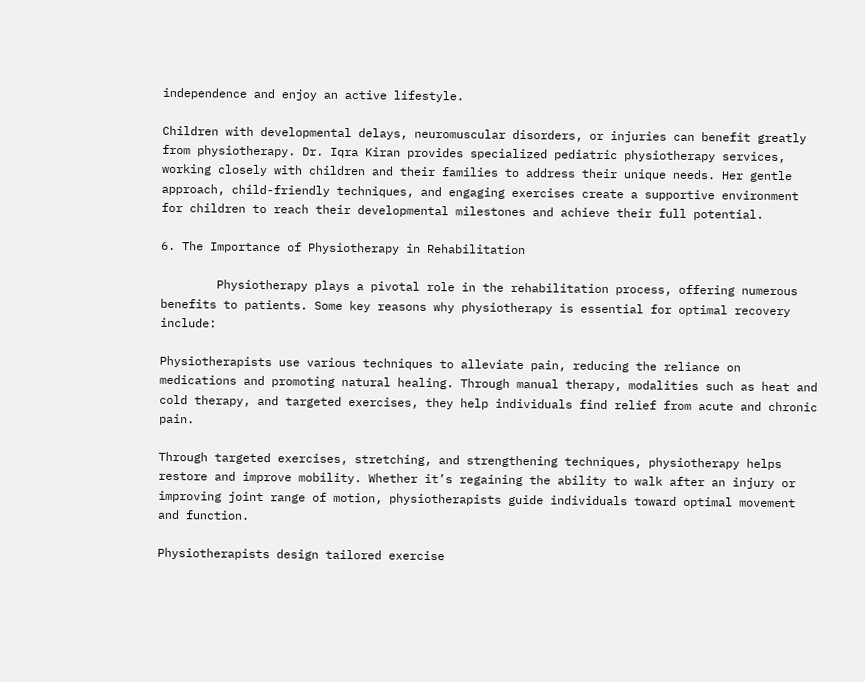independence and enjoy an active lifestyle.

Children with developmental delays, neuromuscular disorders, or injuries can benefit greatly from physiotherapy. Dr. Iqra Kiran provides specialized pediatric physiotherapy services, working closely with children and their families to address their unique needs. Her gentle approach, child-friendly techniques, and engaging exercises create a supportive environment for children to reach their developmental milestones and achieve their full potential.

6. The Importance of Physiotherapy in Rehabilitation

        Physiotherapy plays a pivotal role in the rehabilitation process, offering numerous benefits to patients. Some key reasons why physiotherapy is essential for optimal recovery include:

Physiotherapists use various techniques to alleviate pain, reducing the reliance on medications and promoting natural healing. Through manual therapy, modalities such as heat and cold therapy, and targeted exercises, they help individuals find relief from acute and chronic pain.

Through targeted exercises, stretching, and strengthening techniques, physiotherapy helps restore and improve mobility. Whether it’s regaining the ability to walk after an injury or improving joint range of motion, physiotherapists guide individuals toward optimal movement and function.

Physiotherapists design tailored exercise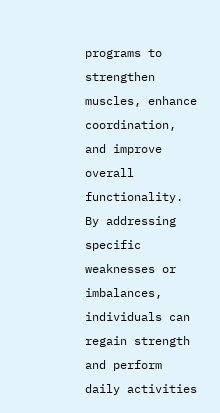programs to strengthen muscles, enhance coordination, and improve overall functionality. By addressing specific weaknesses or imbalances, individuals can regain strength and perform daily activities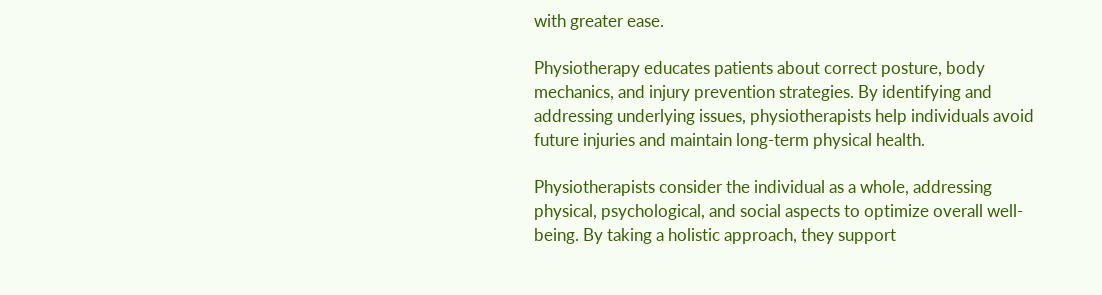with greater ease.

Physiotherapy educates patients about correct posture, body mechanics, and injury prevention strategies. By identifying and addressing underlying issues, physiotherapists help individuals avoid future injuries and maintain long-term physical health.

Physiotherapists consider the individual as a whole, addressing physical, psychological, and social aspects to optimize overall well-being. By taking a holistic approach, they support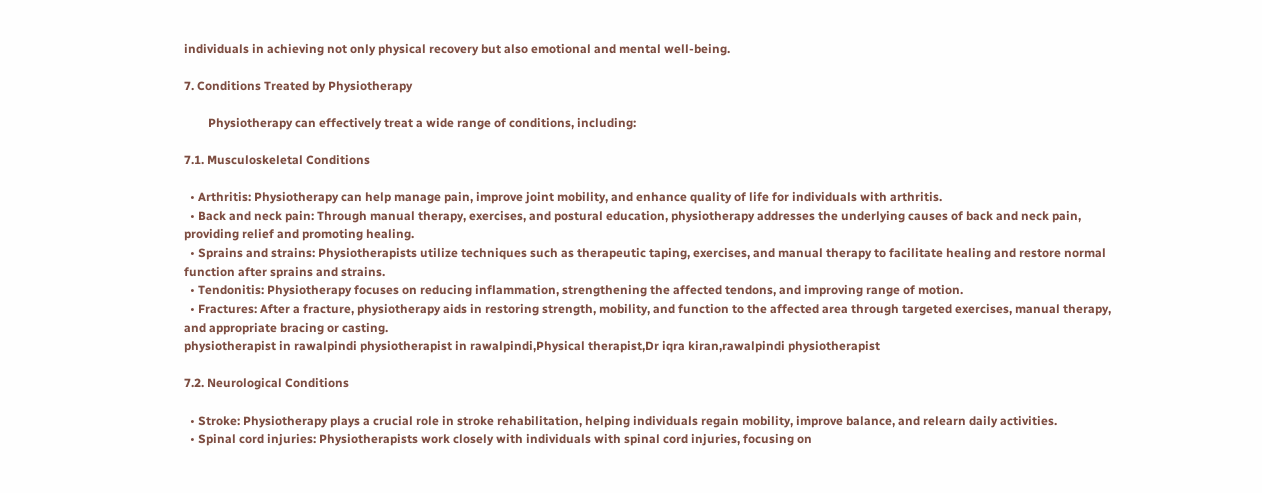individuals in achieving not only physical recovery but also emotional and mental well-being.

7. Conditions Treated by Physiotherapy

        Physiotherapy can effectively treat a wide range of conditions, including:

7.1. Musculoskeletal Conditions

  • Arthritis: Physiotherapy can help manage pain, improve joint mobility, and enhance quality of life for individuals with arthritis.
  • Back and neck pain: Through manual therapy, exercises, and postural education, physiotherapy addresses the underlying causes of back and neck pain, providing relief and promoting healing.
  • Sprains and strains: Physiotherapists utilize techniques such as therapeutic taping, exercises, and manual therapy to facilitate healing and restore normal function after sprains and strains.
  • Tendonitis: Physiotherapy focuses on reducing inflammation, strengthening the affected tendons, and improving range of motion.
  • Fractures: After a fracture, physiotherapy aids in restoring strength, mobility, and function to the affected area through targeted exercises, manual therapy, and appropriate bracing or casting.
physiotherapist in rawalpindi physiotherapist in rawalpindi,Physical therapist,Dr iqra kiran,rawalpindi physiotherapist

7.2. Neurological Conditions

  • Stroke: Physiotherapy plays a crucial role in stroke rehabilitation, helping individuals regain mobility, improve balance, and relearn daily activities.
  • Spinal cord injuries: Physiotherapists work closely with individuals with spinal cord injuries, focusing on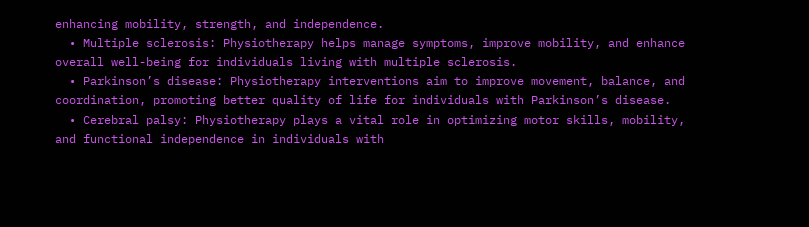enhancing mobility, strength, and independence.
  • Multiple sclerosis: Physiotherapy helps manage symptoms, improve mobility, and enhance overall well-being for individuals living with multiple sclerosis.
  • Parkinson’s disease: Physiotherapy interventions aim to improve movement, balance, and coordination, promoting better quality of life for individuals with Parkinson’s disease.
  • Cerebral palsy: Physiotherapy plays a vital role in optimizing motor skills, mobility, and functional independence in individuals with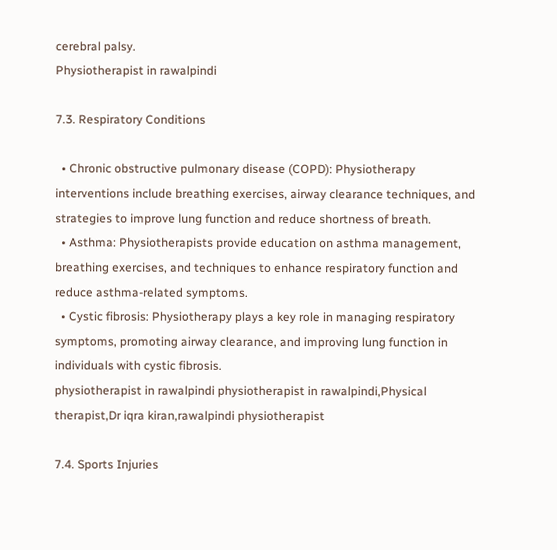cerebral palsy.
Physiotherapist in rawalpindi

7.3. Respiratory Conditions

  • Chronic obstructive pulmonary disease (COPD): Physiotherapy interventions include breathing exercises, airway clearance techniques, and strategies to improve lung function and reduce shortness of breath.
  • Asthma: Physiotherapists provide education on asthma management, breathing exercises, and techniques to enhance respiratory function and reduce asthma-related symptoms.
  • Cystic fibrosis: Physiotherapy plays a key role in managing respiratory symptoms, promoting airway clearance, and improving lung function in individuals with cystic fibrosis.
physiotherapist in rawalpindi physiotherapist in rawalpindi,Physical therapist,Dr iqra kiran,rawalpindi physiotherapist

7.4. Sports Injuries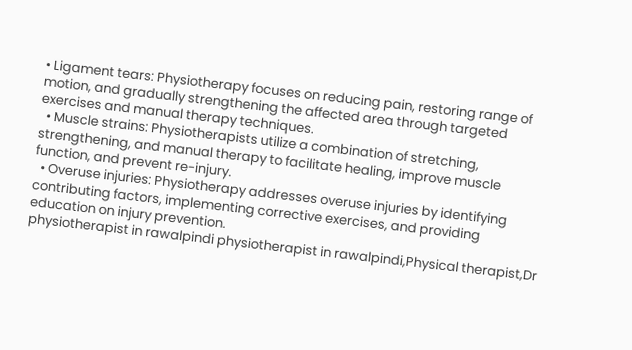• Ligament tears: Physiotherapy focuses on reducing pain, restoring range of motion, and gradually strengthening the affected area through targeted exercises and manual therapy techniques.
  • Muscle strains: Physiotherapists utilize a combination of stretching, strengthening, and manual therapy to facilitate healing, improve muscle function, and prevent re-injury.
  • Overuse injuries: Physiotherapy addresses overuse injuries by identifying contributing factors, implementing corrective exercises, and providing education on injury prevention.
physiotherapist in rawalpindi physiotherapist in rawalpindi,Physical therapist,Dr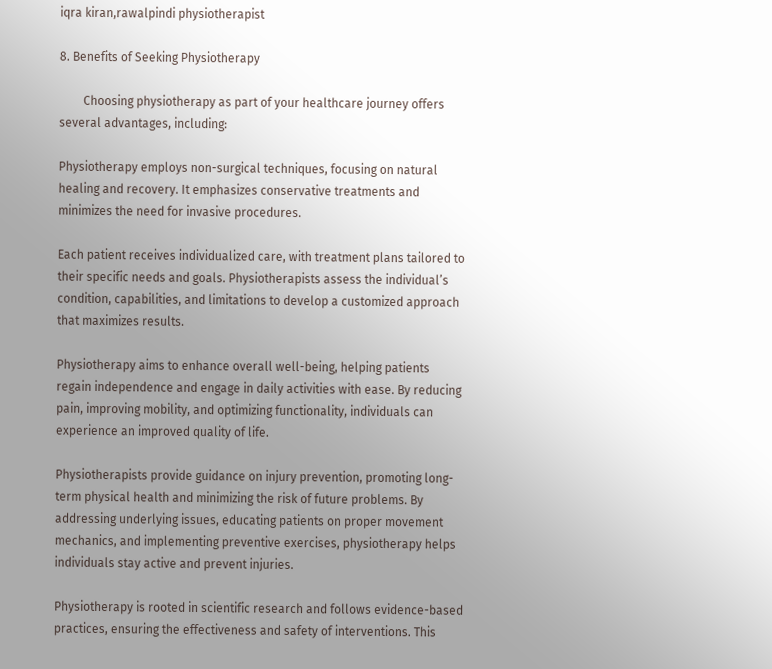iqra kiran,rawalpindi physiotherapist

8. Benefits of Seeking Physiotherapy

        Choosing physiotherapy as part of your healthcare journey offers several advantages, including:

Physiotherapy employs non-surgical techniques, focusing on natural healing and recovery. It emphasizes conservative treatments and minimizes the need for invasive procedures.

Each patient receives individualized care, with treatment plans tailored to their specific needs and goals. Physiotherapists assess the individual’s condition, capabilities, and limitations to develop a customized approach that maximizes results.

Physiotherapy aims to enhance overall well-being, helping patients regain independence and engage in daily activities with ease. By reducing pain, improving mobility, and optimizing functionality, individuals can experience an improved quality of life.

Physiotherapists provide guidance on injury prevention, promoting long-term physical health and minimizing the risk of future problems. By addressing underlying issues, educating patients on proper movement mechanics, and implementing preventive exercises, physiotherapy helps individuals stay active and prevent injuries.

Physiotherapy is rooted in scientific research and follows evidence-based practices, ensuring the effectiveness and safety of interventions. This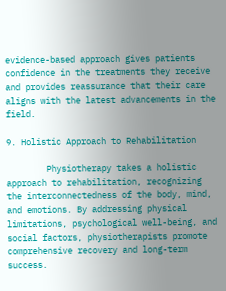evidence-based approach gives patients confidence in the treatments they receive and provides reassurance that their care aligns with the latest advancements in the field.

9. Holistic Approach to Rehabilitation

        Physiotherapy takes a holistic approach to rehabilitation, recognizing the interconnectedness of the body, mind, and emotions. By addressing physical limitations, psychological well-being, and social factors, physiotherapists promote comprehensive recovery and long-term success.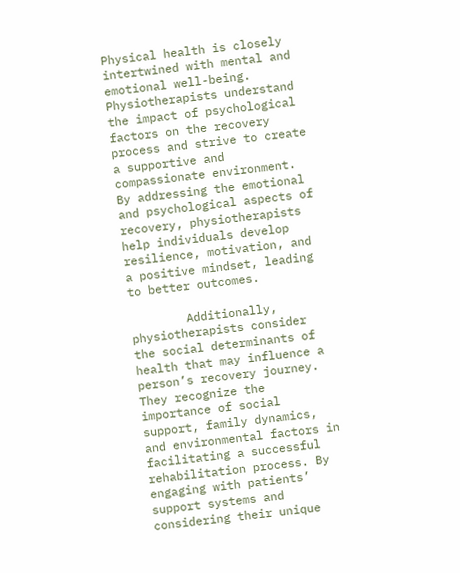Physical health is closely intertwined with mental and emotional well-being. Physiotherapists understand the impact of psychological factors on the recovery process and strive to create a supportive and compassionate environment. By addressing the emotional and psychological aspects of recovery, physiotherapists help individuals develop resilience, motivation, and a positive mindset, leading to better outcomes.

        Additionally, physiotherapists consider the social determinants of health that may influence a person’s recovery journey. They recognize the importance of social support, family dynamics, and environmental factors in facilitating a successful rehabilitation process. By engaging with patients’ support systems and considering their unique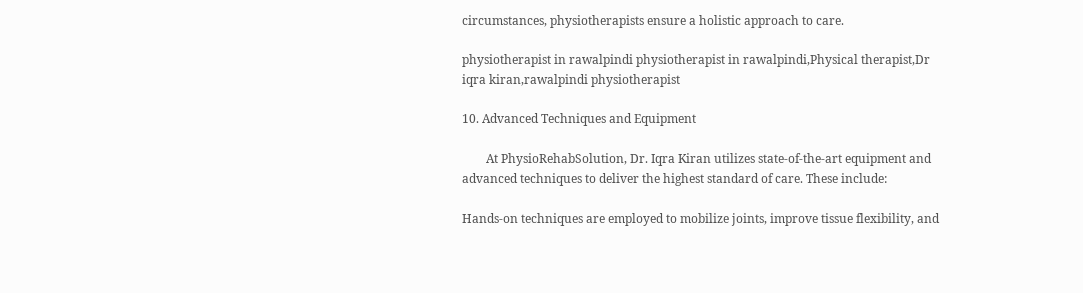circumstances, physiotherapists ensure a holistic approach to care.

physiotherapist in rawalpindi physiotherapist in rawalpindi,Physical therapist,Dr iqra kiran,rawalpindi physiotherapist

10. Advanced Techniques and Equipment

        At PhysioRehabSolution, Dr. Iqra Kiran utilizes state-of-the-art equipment and advanced techniques to deliver the highest standard of care. These include:

Hands-on techniques are employed to mobilize joints, improve tissue flexibility, and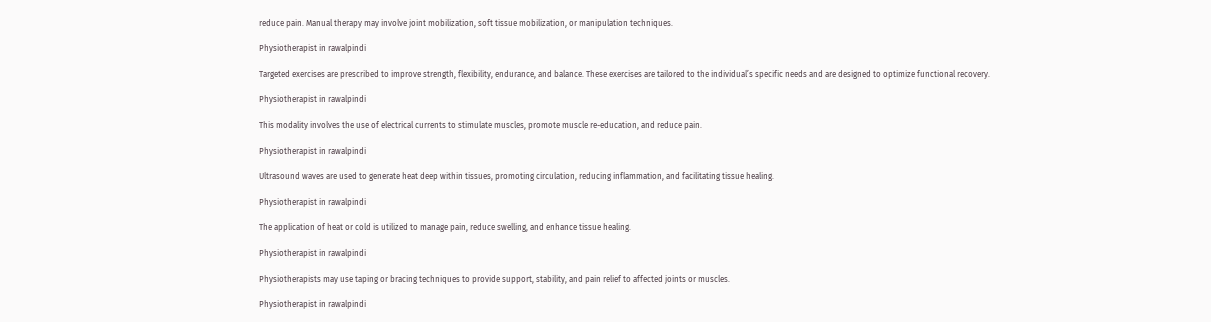reduce pain. Manual therapy may involve joint mobilization, soft tissue mobilization, or manipulation techniques.

Physiotherapist in rawalpindi

Targeted exercises are prescribed to improve strength, flexibility, endurance, and balance. These exercises are tailored to the individual’s specific needs and are designed to optimize functional recovery.

Physiotherapist in rawalpindi

This modality involves the use of electrical currents to stimulate muscles, promote muscle re-education, and reduce pain.

Physiotherapist in rawalpindi

Ultrasound waves are used to generate heat deep within tissues, promoting circulation, reducing inflammation, and facilitating tissue healing.

Physiotherapist in rawalpindi

The application of heat or cold is utilized to manage pain, reduce swelling, and enhance tissue healing.

Physiotherapist in rawalpindi

Physiotherapists may use taping or bracing techniques to provide support, stability, and pain relief to affected joints or muscles.

Physiotherapist in rawalpindi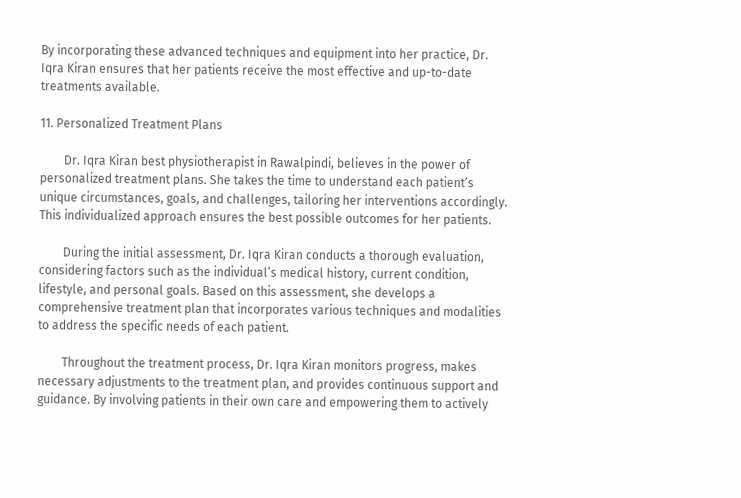By incorporating these advanced techniques and equipment into her practice, Dr. Iqra Kiran ensures that her patients receive the most effective and up-to-date treatments available.

11. Personalized Treatment Plans

        Dr. Iqra Kiran best physiotherapist in Rawalpindi, believes in the power of personalized treatment plans. She takes the time to understand each patient’s unique circumstances, goals, and challenges, tailoring her interventions accordingly. This individualized approach ensures the best possible outcomes for her patients.

        During the initial assessment, Dr. Iqra Kiran conducts a thorough evaluation, considering factors such as the individual’s medical history, current condition, lifestyle, and personal goals. Based on this assessment, she develops a comprehensive treatment plan that incorporates various techniques and modalities to address the specific needs of each patient.

        Throughout the treatment process, Dr. Iqra Kiran monitors progress, makes necessary adjustments to the treatment plan, and provides continuous support and guidance. By involving patients in their own care and empowering them to actively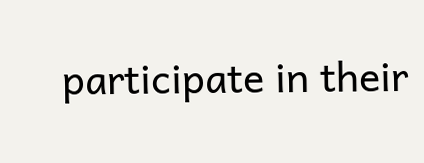participate in their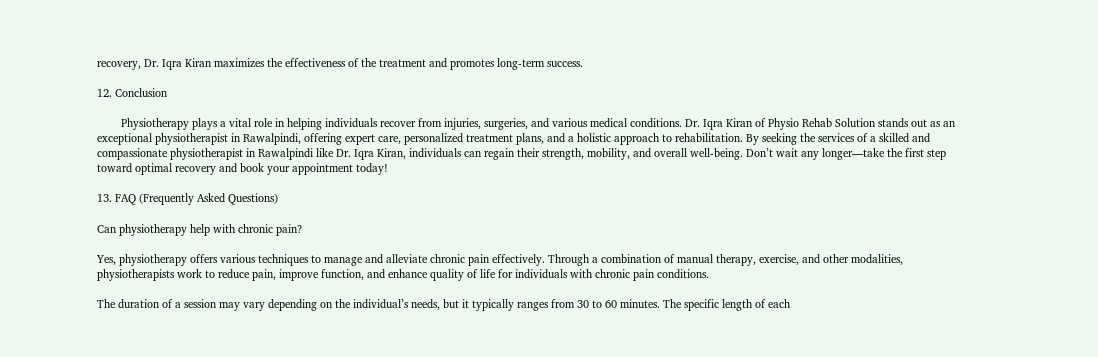recovery, Dr. Iqra Kiran maximizes the effectiveness of the treatment and promotes long-term success.

12. Conclusion

        Physiotherapy plays a vital role in helping individuals recover from injuries, surgeries, and various medical conditions. Dr. Iqra Kiran of Physio Rehab Solution stands out as an exceptional physiotherapist in Rawalpindi, offering expert care, personalized treatment plans, and a holistic approach to rehabilitation. By seeking the services of a skilled and compassionate physiotherapist in Rawalpindi like Dr. Iqra Kiran, individuals can regain their strength, mobility, and overall well-being. Don’t wait any longer—take the first step toward optimal recovery and book your appointment today!

13. FAQ (Frequently Asked Questions)

Can physiotherapy help with chronic pain?

Yes, physiotherapy offers various techniques to manage and alleviate chronic pain effectively. Through a combination of manual therapy, exercise, and other modalities, physiotherapists work to reduce pain, improve function, and enhance quality of life for individuals with chronic pain conditions.

The duration of a session may vary depending on the individual’s needs, but it typically ranges from 30 to 60 minutes. The specific length of each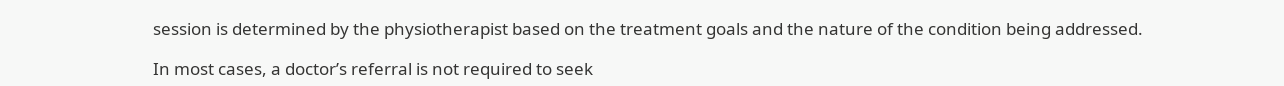session is determined by the physiotherapist based on the treatment goals and the nature of the condition being addressed.

In most cases, a doctor’s referral is not required to seek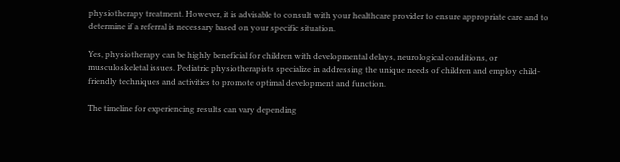physiotherapy treatment. However, it is advisable to consult with your healthcare provider to ensure appropriate care and to determine if a referral is necessary based on your specific situation.

Yes, physiotherapy can be highly beneficial for children with developmental delays, neurological conditions, or musculoskeletal issues. Pediatric physiotherapists specialize in addressing the unique needs of children and employ child-friendly techniques and activities to promote optimal development and function.

The timeline for experiencing results can vary depending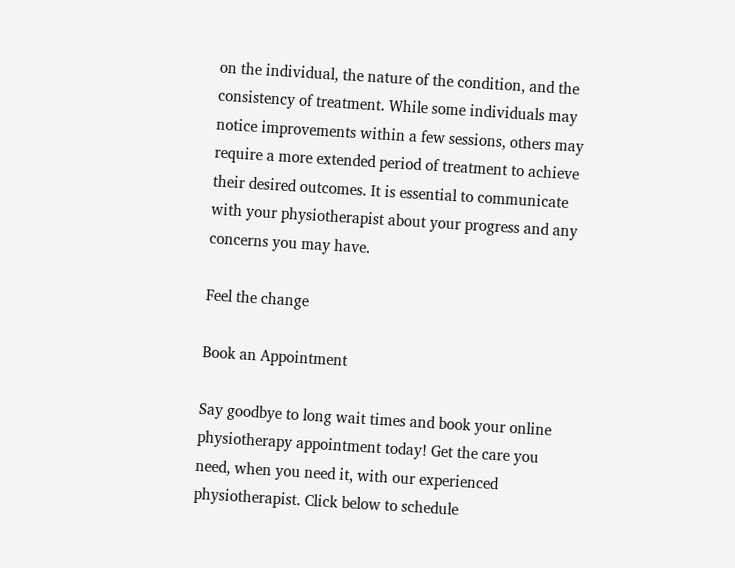on the individual, the nature of the condition, and the consistency of treatment. While some individuals may notice improvements within a few sessions, others may require a more extended period of treatment to achieve their desired outcomes. It is essential to communicate with your physiotherapist about your progress and any concerns you may have.

Feel the change

Book an Appointment

Say goodbye to long wait times and book your online physiotherapy appointment today! Get the care you need, when you need it, with our experienced physiotherapist. Click below to schedule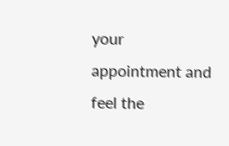your appointment and feel the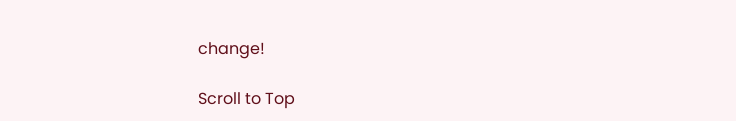change!

Scroll to Top